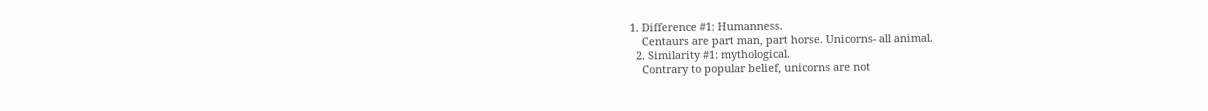1. Difference #1: Humanness.
    Centaurs are part man, part horse. Unicorns- all animal.
  2. Similarity #1: mythological.
    Contrary to popular belief, unicorns are not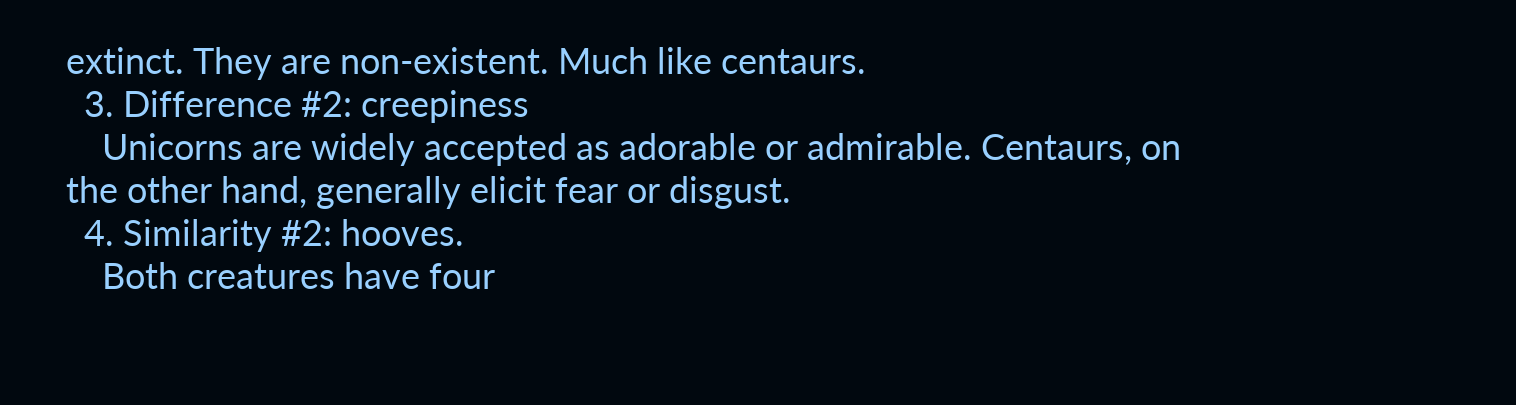extinct. They are non-existent. Much like centaurs.
  3. Difference #2: creepiness
    Unicorns are widely accepted as adorable or admirable. Centaurs, on the other hand, generally elicit fear or disgust.
  4. Similarity #2: hooves.
    Both creatures have four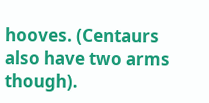hooves. (Centaurs also have two arms though).